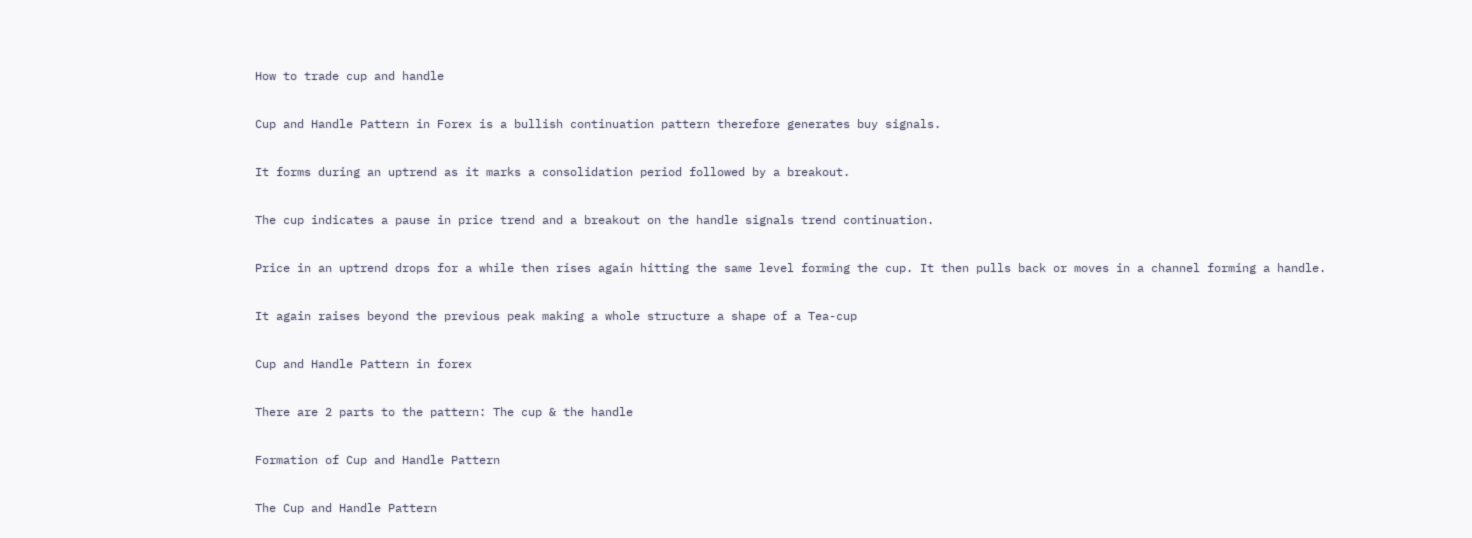How to trade cup and handle

Cup and Handle Pattern in Forex is a bullish continuation pattern therefore generates buy signals.

It forms during an uptrend as it marks a consolidation period followed by a breakout.

The cup indicates a pause in price trend and a breakout on the handle signals trend continuation.

Price in an uptrend drops for a while then rises again hitting the same level forming the cup. It then pulls back or moves in a channel forming a handle.

It again raises beyond the previous peak making a whole structure a shape of a Tea-cup

Cup and Handle Pattern in forex

There are 2 parts to the pattern: The cup & the handle

Formation of Cup and Handle Pattern

The Cup and Handle Pattern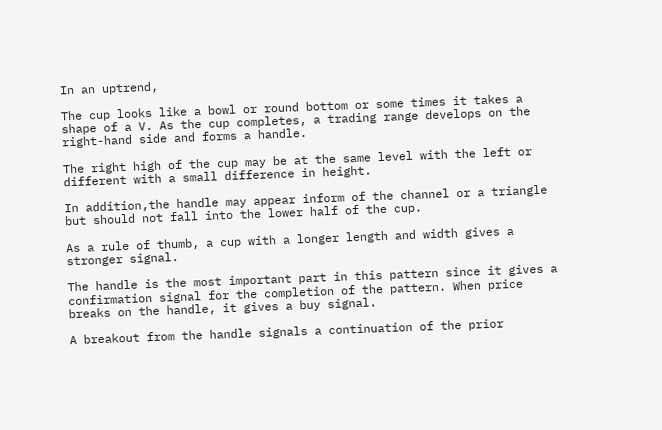In an uptrend,

The cup looks like a bowl or round bottom or some times it takes a shape of a V. As the cup completes, a trading range develops on the right-hand side and forms a handle.

The right high of the cup may be at the same level with the left or different with a small difference in height.

In addition,the handle may appear inform of the channel or a triangle but should not fall into the lower half of the cup.

As a rule of thumb, a cup with a longer length and width gives a stronger signal.

The handle is the most important part in this pattern since it gives a confirmation signal for the completion of the pattern. When price breaks on the handle, it gives a buy signal.

A breakout from the handle signals a continuation of the prior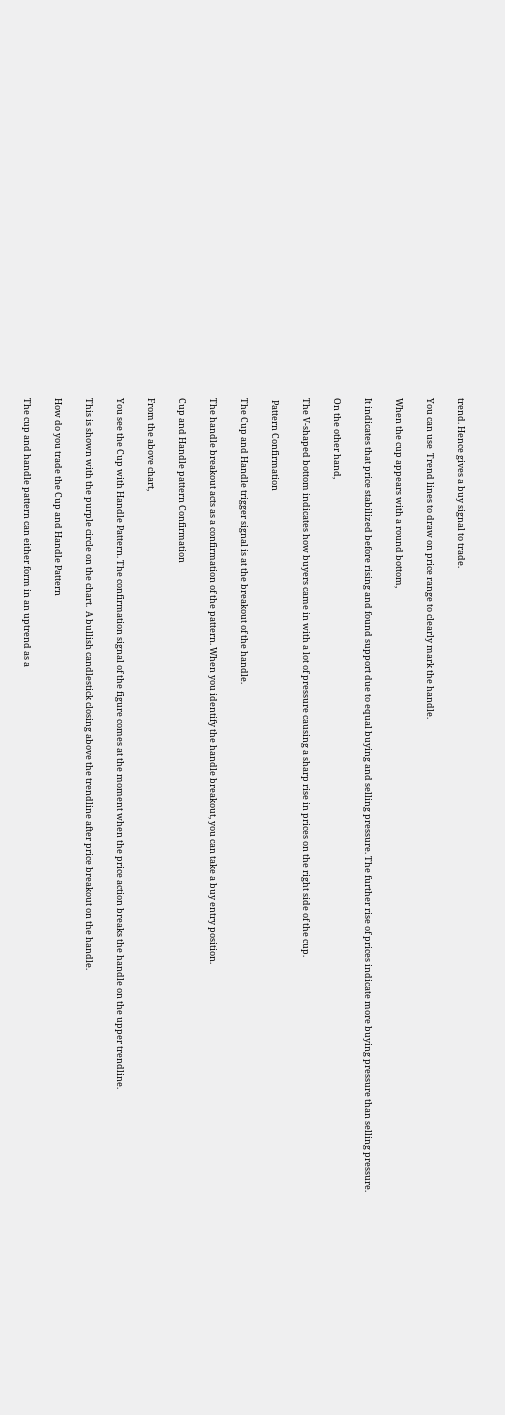trend. Hence gives a buy signal to trade.

You can use  Trend lines to draw on price range to clearly mark the handle.

When the cup appears with a round bottom,

It indicates that price stabilized before rising and found support due to equal buying and selling pressure. The further rise of prices indicate more buying pressure than selling pressure.

On the other hand,

The V-shaped bottom indicates how buyers came in with a lot of pressure causing a sharp rise in prices on the right side of the cup.

 Pattern Confirmation

The Cup and Handle trigger signal is at the breakout of the handle.

The handle breakout acts as a confirmation of the pattern. When you identify the handle breakout, you can take a buy entry position.

Cup and Handle pattern Confirmation

From the above chart,

You see the Cup with Handle Pattern. The confirmation signal of the figure comes at the moment when the price action breaks the handle on the upper trendline.

This is shown with the purple circle on the chart.  A bullish candlestick closing above the trendline after price breakout on the handle.

How do you trade the Cup and Handle Pattern

The cup and handle pattern can either form in an uptrend as a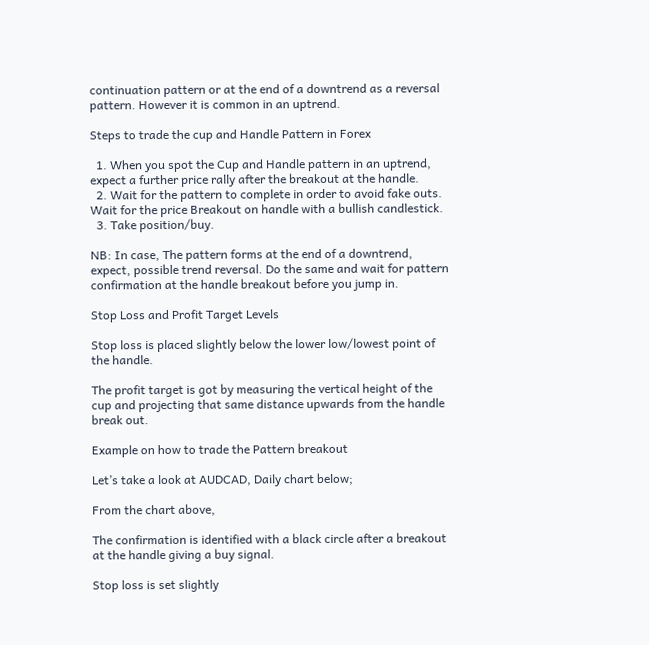continuation pattern or at the end of a downtrend as a reversal pattern. However it is common in an uptrend.

Steps to trade the cup and Handle Pattern in Forex

  1. When you spot the Cup and Handle pattern in an uptrend, expect a further price rally after the breakout at the handle.
  2. Wait for the pattern to complete in order to avoid fake outs. Wait for the price Breakout on handle with a bullish candlestick.
  3. Take position/buy.

NB: In case, The pattern forms at the end of a downtrend, expect, possible trend reversal. Do the same and wait for pattern confirmation at the handle breakout before you jump in.

Stop Loss and Profit Target Levels

Stop loss is placed slightly below the lower low/lowest point of the handle.

The profit target is got by measuring the vertical height of the cup and projecting that same distance upwards from the handle break out.

Example on how to trade the Pattern breakout

Let’s take a look at AUDCAD, Daily chart below;

From the chart above,

The confirmation is identified with a black circle after a breakout at the handle giving a buy signal.

Stop loss is set slightly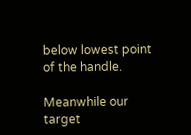below lowest point of the handle.

Meanwhile our target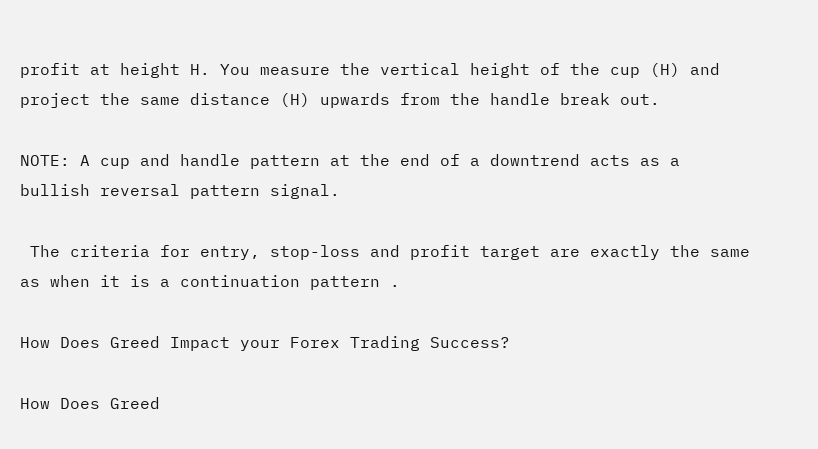profit at height H. You measure the vertical height of the cup (H) and project the same distance (H) upwards from the handle break out.

NOTE: A cup and handle pattern at the end of a downtrend acts as a bullish reversal pattern signal.

 The criteria for entry, stop-loss and profit target are exactly the same as when it is a continuation pattern .

How Does Greed Impact your Forex Trading Success?

How Does Greed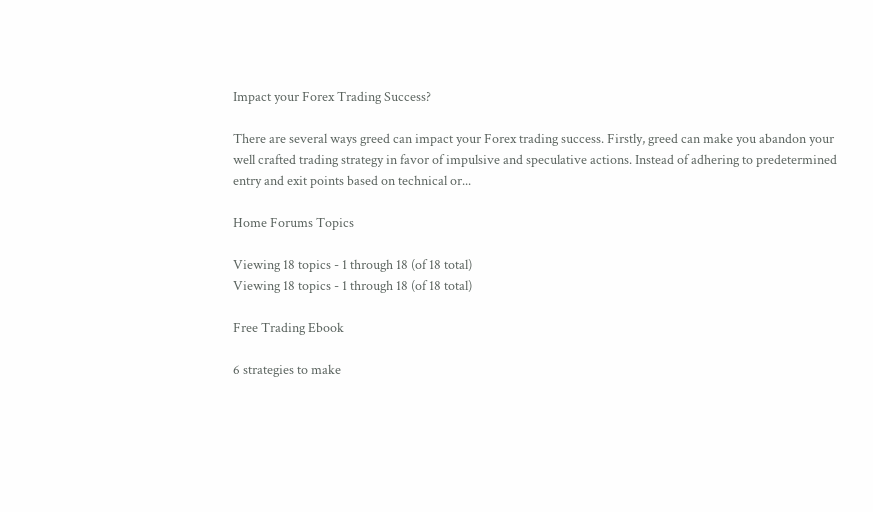Impact your Forex Trading Success?

There are several ways greed can impact your Forex trading success. Firstly, greed can make you abandon your well crafted trading strategy in favor of impulsive and speculative actions. Instead of adhering to predetermined entry and exit points based on technical or...

Home Forums Topics

Viewing 18 topics - 1 through 18 (of 18 total)
Viewing 18 topics - 1 through 18 (of 18 total)

Free Trading Ebook

6 strategies to make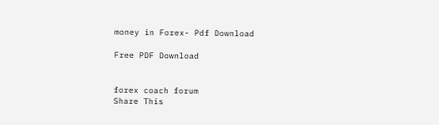money in Forex- Pdf Download

Free PDF Download


forex coach forum
Share This